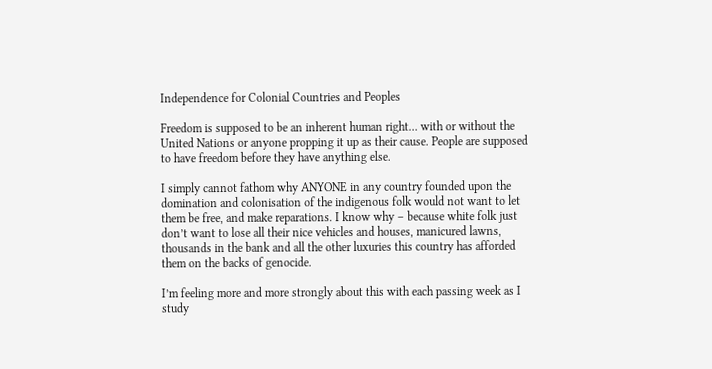Independence for Colonial Countries and Peoples

Freedom is supposed to be an inherent human right… with or without the United Nations or anyone propping it up as their cause. People are supposed to have freedom before they have anything else.

I simply cannot fathom why ANYONE in any country founded upon the domination and colonisation of the indigenous folk would not want to let them be free, and make reparations. I know why – because white folk just don’t want to lose all their nice vehicles and houses, manicured lawns, thousands in the bank and all the other luxuries this country has afforded them on the backs of genocide.

I’m feeling more and more strongly about this with each passing week as I study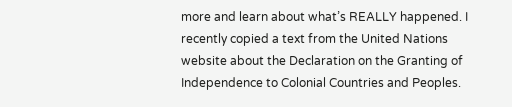more and learn about what’s REALLY happened. I recently copied a text from the United Nations website about the Declaration on the Granting of Independence to Colonial Countries and Peoples.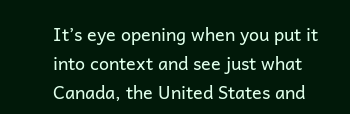It’s eye opening when you put it into context and see just what Canada, the United States and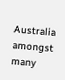Australia amongst many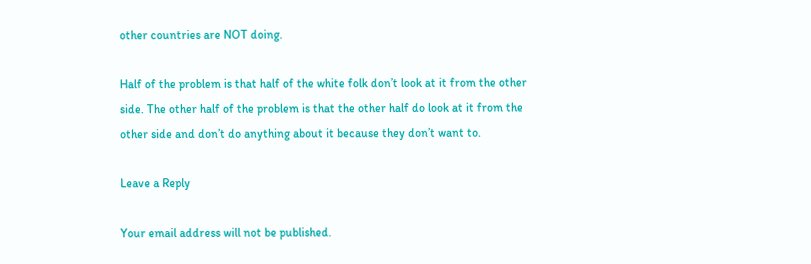other countries are NOT doing.

Half of the problem is that half of the white folk don’t look at it from the other side. The other half of the problem is that the other half do look at it from the other side and don’t do anything about it because they don’t want to.

Leave a Reply

Your email address will not be published.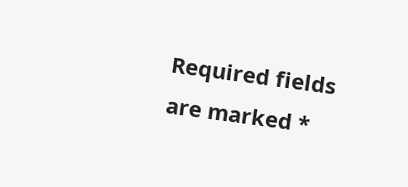Required fields are marked *